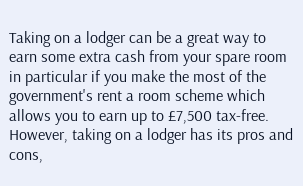Taking on a lodger can be a great way to earn some extra cash from your spare room in particular if you make the most of the government's rent a room scheme which allows you to earn up to £7,500 tax-free. However, taking on a lodger has its pros and cons,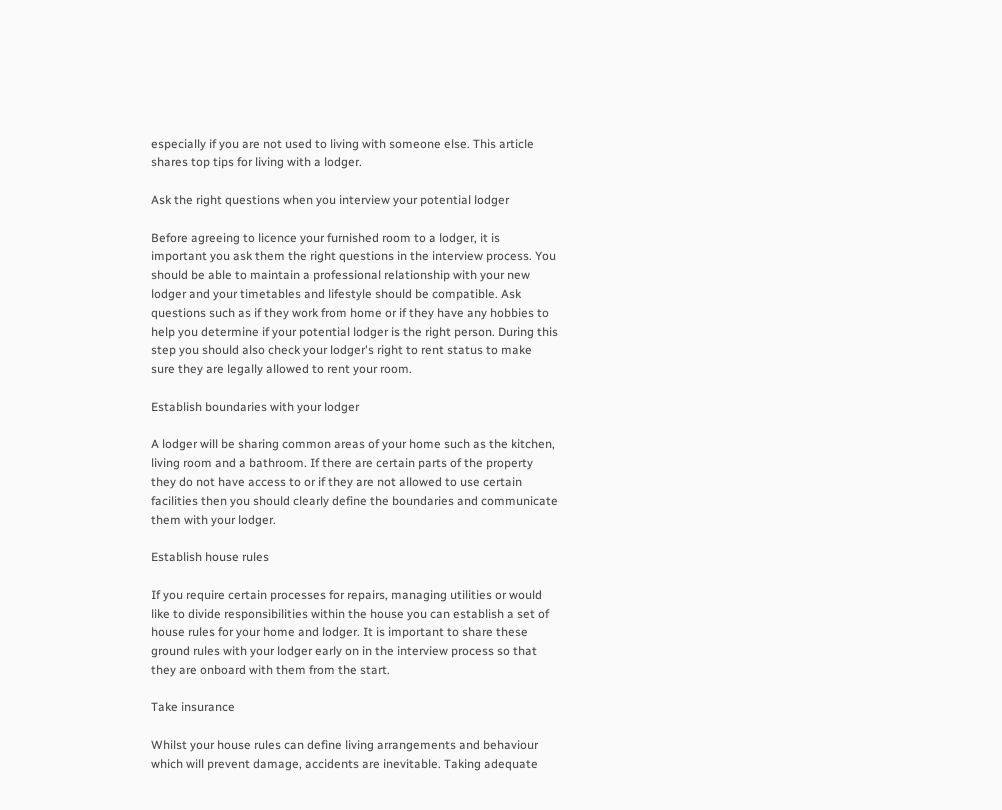especially if you are not used to living with someone else. This article shares top tips for living with a lodger.

Ask the right questions when you interview your potential lodger

Before agreeing to licence your furnished room to a lodger, it is important you ask them the right questions in the interview process. You should be able to maintain a professional relationship with your new lodger and your timetables and lifestyle should be compatible. Ask questions such as if they work from home or if they have any hobbies to help you determine if your potential lodger is the right person. During this step you should also check your lodger's right to rent status to make sure they are legally allowed to rent your room.

Establish boundaries with your lodger

A lodger will be sharing common areas of your home such as the kitchen, living room and a bathroom. If there are certain parts of the property they do not have access to or if they are not allowed to use certain facilities then you should clearly define the boundaries and communicate them with your lodger.

Establish house rules

If you require certain processes for repairs, managing utilities or would like to divide responsibilities within the house you can establish a set of house rules for your home and lodger. It is important to share these ground rules with your lodger early on in the interview process so that they are onboard with them from the start.

Take insurance

Whilst your house rules can define living arrangements and behaviour which will prevent damage, accidents are inevitable. Taking adequate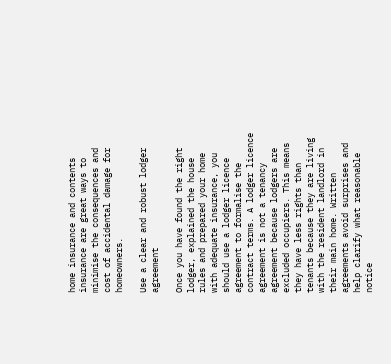home insurance and contents insurance are great ways to minimise the consequences and cost of accidental damage for homeowners.

Use a clear and robust lodger agreement

Once you have found the right lodger, explained the house rules and prepared your home with adequate insurance, you should use a lodger licence agreement to formalise the contract terms. A lodger licence agreement is not a tenancy agreement because lodgers are excluded occupiers. This means they have less rights than tenants because they are living with the resident landlord in their main home. Written agreements avoid surprises and help clarify what reasonable notice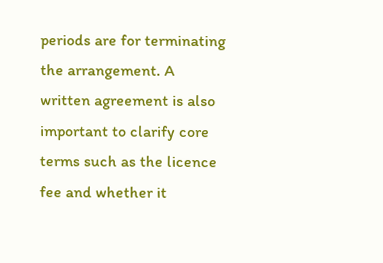periods are for terminating the arrangement. A written agreement is also important to clarify core terms such as the licence fee and whether it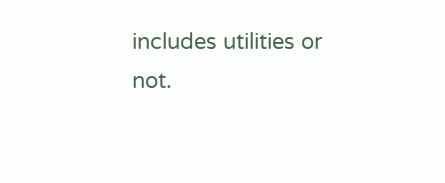includes utilities or not.